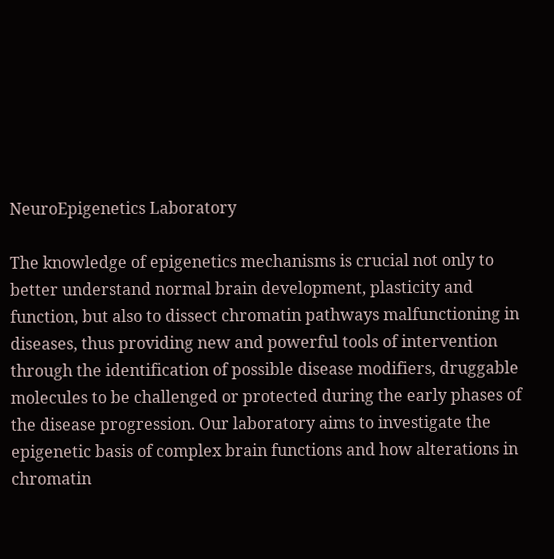NeuroEpigenetics Laboratory

The knowledge of epigenetics mechanisms is crucial not only to better understand normal brain development, plasticity and function, but also to dissect chromatin pathways malfunctioning in diseases, thus providing new and powerful tools of intervention through the identification of possible disease modifiers, druggable molecules to be challenged or protected during the early phases of the disease progression. Our laboratory aims to investigate the epigenetic basis of complex brain functions and how alterations in chromatin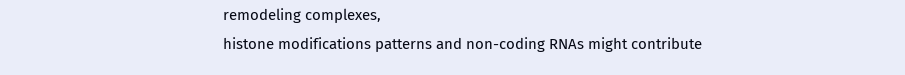remodeling complexes,
histone modifications patterns and non-coding RNAs might contribute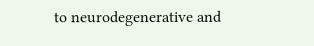to neurodegenerative and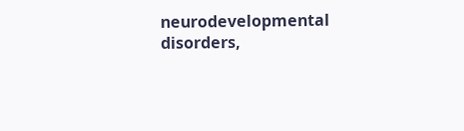neurodevelopmental disorders,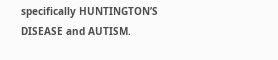specifically HUNTINGTON’S DISEASE and AUTISM.